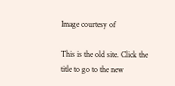Image courtesy of

This is the old site. Click the title to go to the new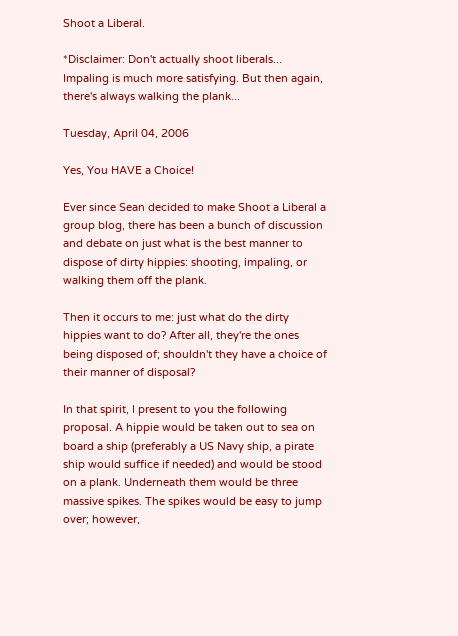Shoot a Liberal.

*Disclaimer: Don't actually shoot liberals... Impaling is much more satisfying. But then again, there's always walking the plank...

Tuesday, April 04, 2006

Yes, You HAVE a Choice!

Ever since Sean decided to make Shoot a Liberal a group blog, there has been a bunch of discussion and debate on just what is the best manner to dispose of dirty hippies: shooting, impaling, or walking them off the plank.

Then it occurs to me: just what do the dirty hippies want to do? After all, they're the ones being disposed of; shouldn't they have a choice of their manner of disposal?

In that spirit, I present to you the following proposal. A hippie would be taken out to sea on board a ship (preferably a US Navy ship, a pirate ship would suffice if needed) and would be stood on a plank. Underneath them would be three massive spikes. The spikes would be easy to jump over; however,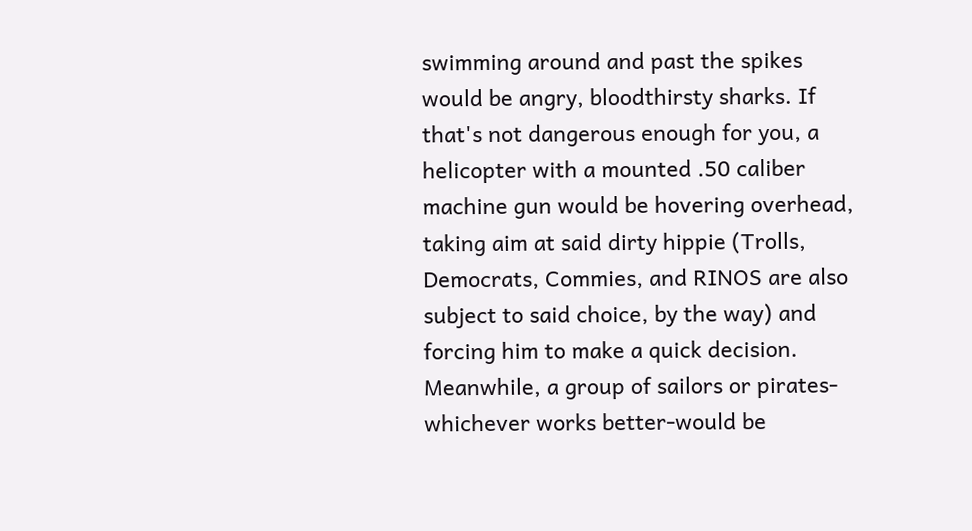swimming around and past the spikes would be angry, bloodthirsty sharks. If that's not dangerous enough for you, a helicopter with a mounted .50 caliber machine gun would be hovering overhead, taking aim at said dirty hippie (Trolls, Democrats, Commies, and RINOS are also subject to said choice, by the way) and forcing him to make a quick decision. Meanwhile, a group of sailors or pirates-whichever works better-would be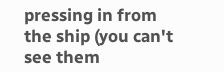pressing in from the ship (you can't see them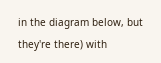in the diagram below, but they're there) with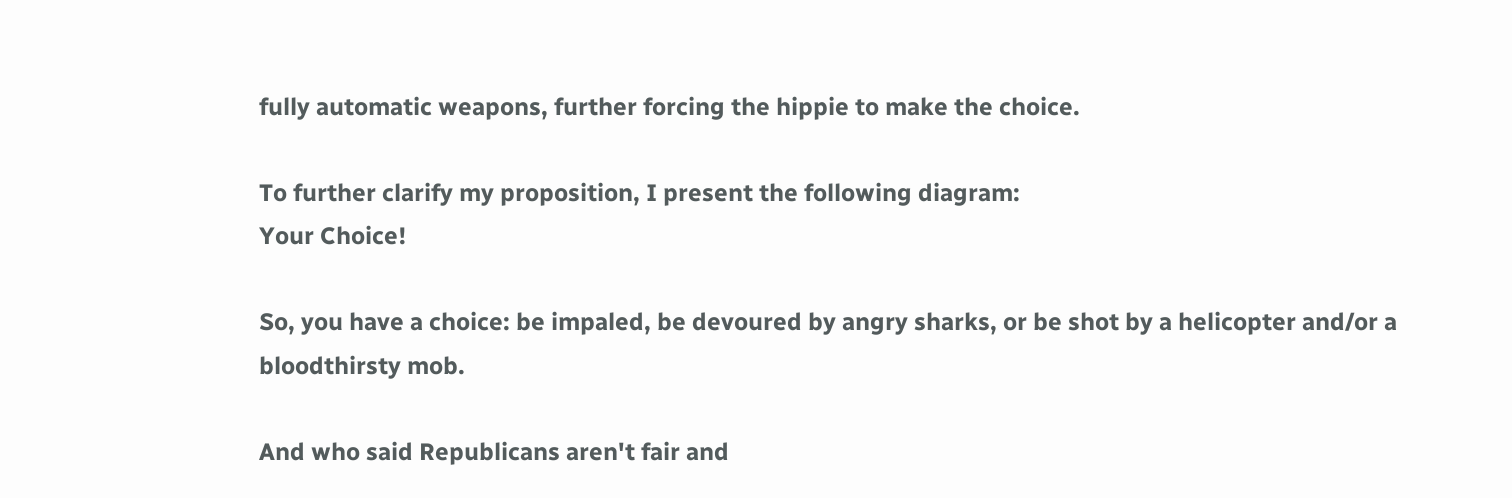fully automatic weapons, further forcing the hippie to make the choice.

To further clarify my proposition, I present the following diagram:
Your Choice!

So, you have a choice: be impaled, be devoured by angry sharks, or be shot by a helicopter and/or a bloodthirsty mob.

And who said Republicans aren't fair and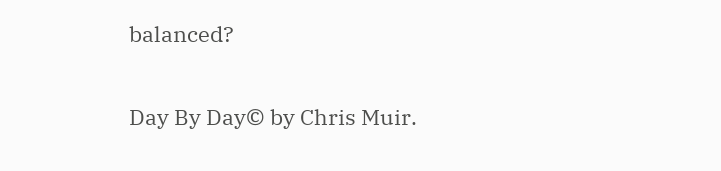balanced?

Day By Day© by Chris Muir.